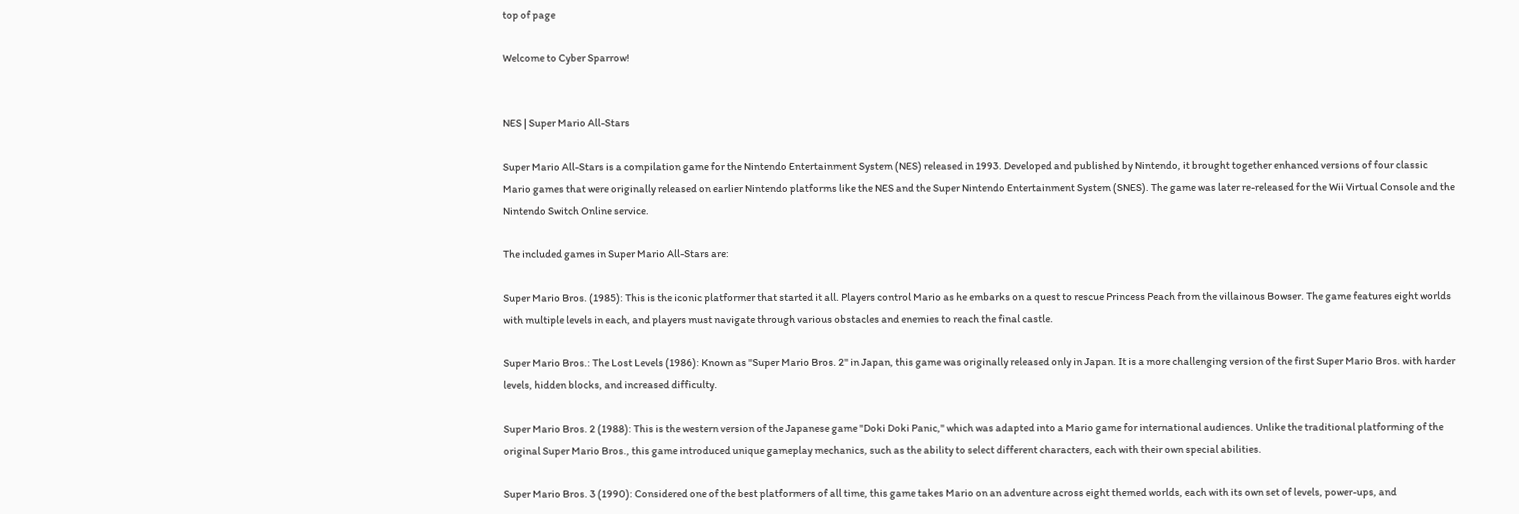top of page

Welcome to Cyber Sparrow!


NES | Super Mario All-Stars

Super Mario All-Stars is a compilation game for the Nintendo Entertainment System (NES) released in 1993. Developed and published by Nintendo, it brought together enhanced versions of four classic Mario games that were originally released on earlier Nintendo platforms like the NES and the Super Nintendo Entertainment System (SNES). The game was later re-released for the Wii Virtual Console and the Nintendo Switch Online service.

The included games in Super Mario All-Stars are:

Super Mario Bros. (1985): This is the iconic platformer that started it all. Players control Mario as he embarks on a quest to rescue Princess Peach from the villainous Bowser. The game features eight worlds with multiple levels in each, and players must navigate through various obstacles and enemies to reach the final castle.

Super Mario Bros.: The Lost Levels (1986): Known as "Super Mario Bros. 2" in Japan, this game was originally released only in Japan. It is a more challenging version of the first Super Mario Bros. with harder levels, hidden blocks, and increased difficulty.

Super Mario Bros. 2 (1988): This is the western version of the Japanese game "Doki Doki Panic," which was adapted into a Mario game for international audiences. Unlike the traditional platforming of the original Super Mario Bros., this game introduced unique gameplay mechanics, such as the ability to select different characters, each with their own special abilities.

Super Mario Bros. 3 (1990): Considered one of the best platformers of all time, this game takes Mario on an adventure across eight themed worlds, each with its own set of levels, power-ups, and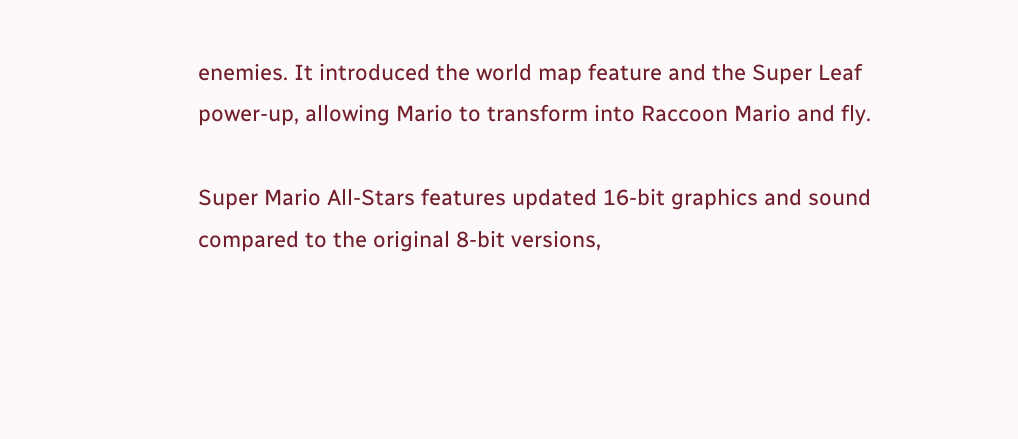enemies. It introduced the world map feature and the Super Leaf power-up, allowing Mario to transform into Raccoon Mario and fly.

Super Mario All-Stars features updated 16-bit graphics and sound compared to the original 8-bit versions,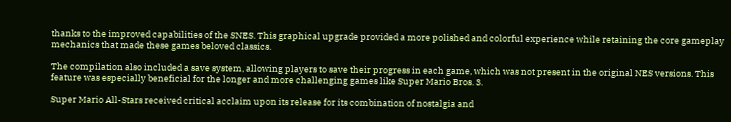thanks to the improved capabilities of the SNES. This graphical upgrade provided a more polished and colorful experience while retaining the core gameplay mechanics that made these games beloved classics.

The compilation also included a save system, allowing players to save their progress in each game, which was not present in the original NES versions. This feature was especially beneficial for the longer and more challenging games like Super Mario Bros. 3.

Super Mario All-Stars received critical acclaim upon its release for its combination of nostalgia and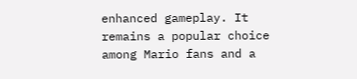enhanced gameplay. It remains a popular choice among Mario fans and a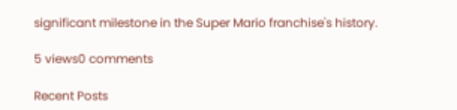significant milestone in the Super Mario franchise's history.

5 views0 comments

Recent Posts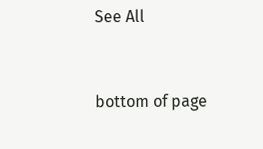See All


bottom of page